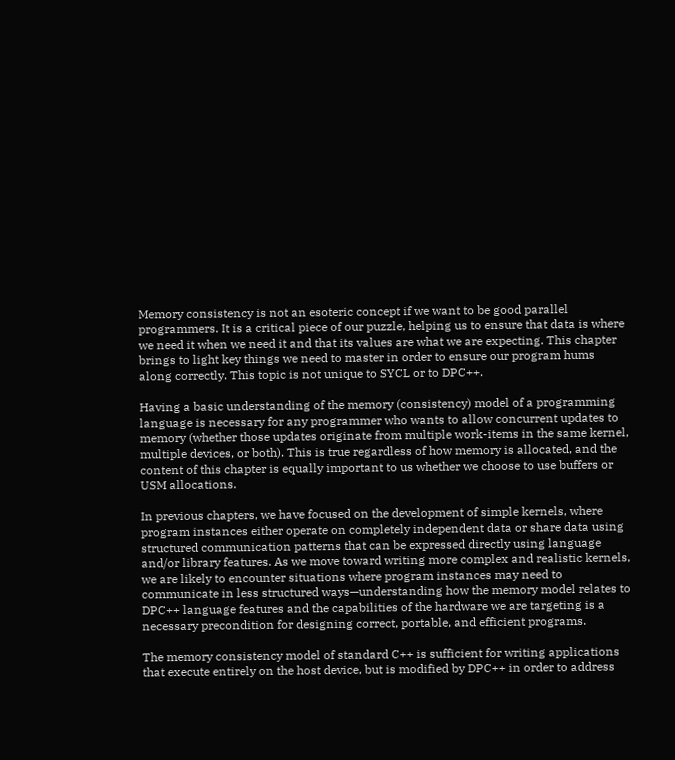Memory consistency is not an esoteric concept if we want to be good parallel programmers. It is a critical piece of our puzzle, helping us to ensure that data is where we need it when we need it and that its values are what we are expecting. This chapter brings to light key things we need to master in order to ensure our program hums along correctly. This topic is not unique to SYCL or to DPC++.

Having a basic understanding of the memory (consistency) model of a programming language is necessary for any programmer who wants to allow concurrent updates to memory (whether those updates originate from multiple work-items in the same kernel, multiple devices, or both). This is true regardless of how memory is allocated, and the content of this chapter is equally important to us whether we choose to use buffers or USM allocations.

In previous chapters, we have focused on the development of simple kernels, where program instances either operate on completely independent data or share data using structured communication patterns that can be expressed directly using language and/or library features. As we move toward writing more complex and realistic kernels, we are likely to encounter situations where program instances may need to communicate in less structured ways—understanding how the memory model relates to DPC++ language features and the capabilities of the hardware we are targeting is a necessary precondition for designing correct, portable, and efficient programs.

The memory consistency model of standard C++ is sufficient for writing applications that execute entirely on the host device, but is modified by DPC++ in order to address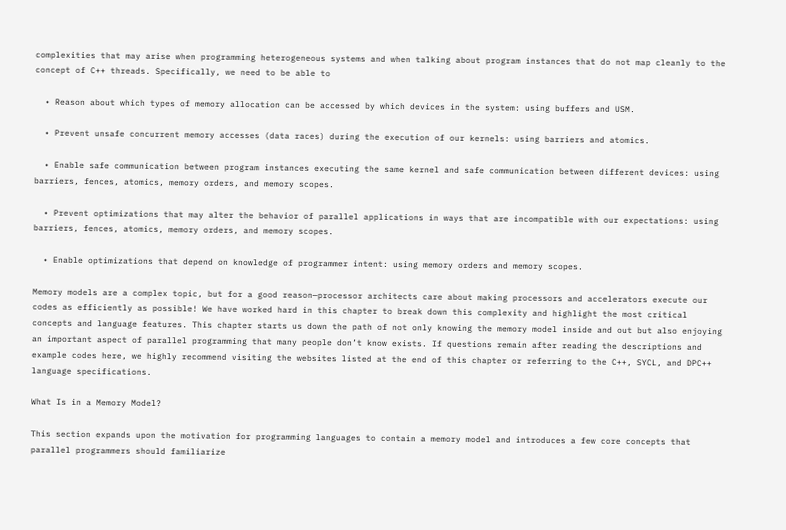complexities that may arise when programming heterogeneous systems and when talking about program instances that do not map cleanly to the concept of C++ threads. Specifically, we need to be able to

  • Reason about which types of memory allocation can be accessed by which devices in the system: using buffers and USM.

  • Prevent unsafe concurrent memory accesses (data races) during the execution of our kernels: using barriers and atomics.

  • Enable safe communication between program instances executing the same kernel and safe communication between different devices: using barriers, fences, atomics, memory orders, and memory scopes.

  • Prevent optimizations that may alter the behavior of parallel applications in ways that are incompatible with our expectations: using barriers, fences, atomics, memory orders, and memory scopes.

  • Enable optimizations that depend on knowledge of programmer intent: using memory orders and memory scopes.

Memory models are a complex topic, but for a good reason—processor architects care about making processors and accelerators execute our codes as efficiently as possible! We have worked hard in this chapter to break down this complexity and highlight the most critical concepts and language features. This chapter starts us down the path of not only knowing the memory model inside and out but also enjoying an important aspect of parallel programming that many people don’t know exists. If questions remain after reading the descriptions and example codes here, we highly recommend visiting the websites listed at the end of this chapter or referring to the C++, SYCL, and DPC++ language specifications.

What Is in a Memory Model?

This section expands upon the motivation for programming languages to contain a memory model and introduces a few core concepts that parallel programmers should familiarize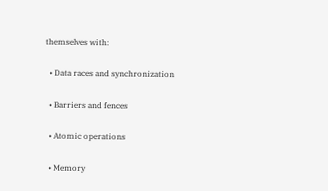themselves with:

  • Data races and synchronization

  • Barriers and fences

  • Atomic operations

  • Memory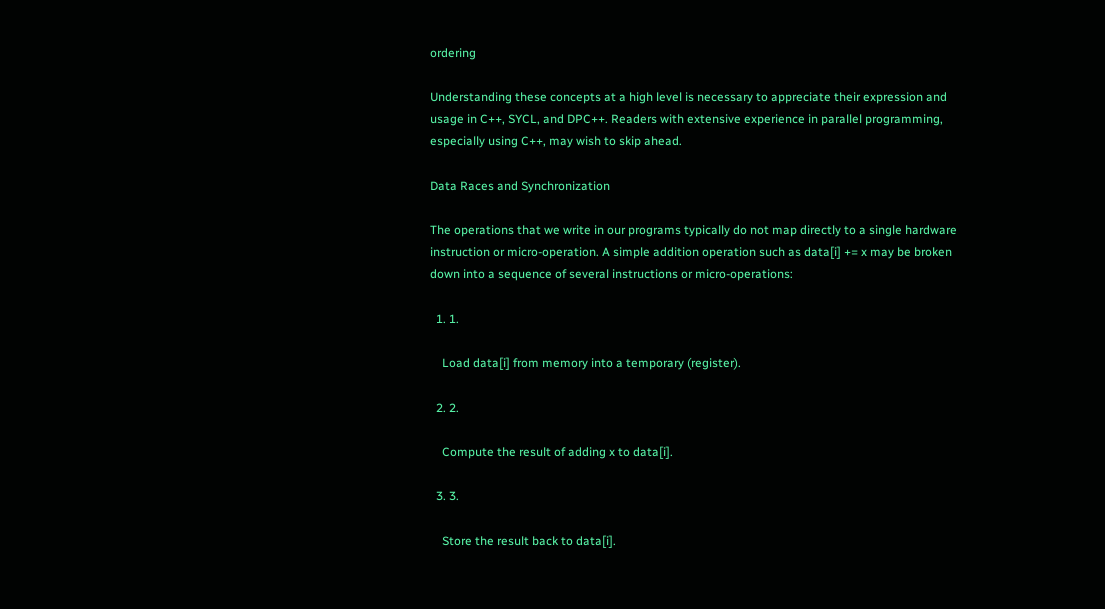ordering

Understanding these concepts at a high level is necessary to appreciate their expression and usage in C++, SYCL, and DPC++. Readers with extensive experience in parallel programming, especially using C++, may wish to skip ahead.

Data Races and Synchronization

The operations that we write in our programs typically do not map directly to a single hardware instruction or micro-operation. A simple addition operation such as data[i] += x may be broken down into a sequence of several instructions or micro-operations:

  1. 1.

    Load data[i] from memory into a temporary (register).

  2. 2.

    Compute the result of adding x to data[i].

  3. 3.

    Store the result back to data[i].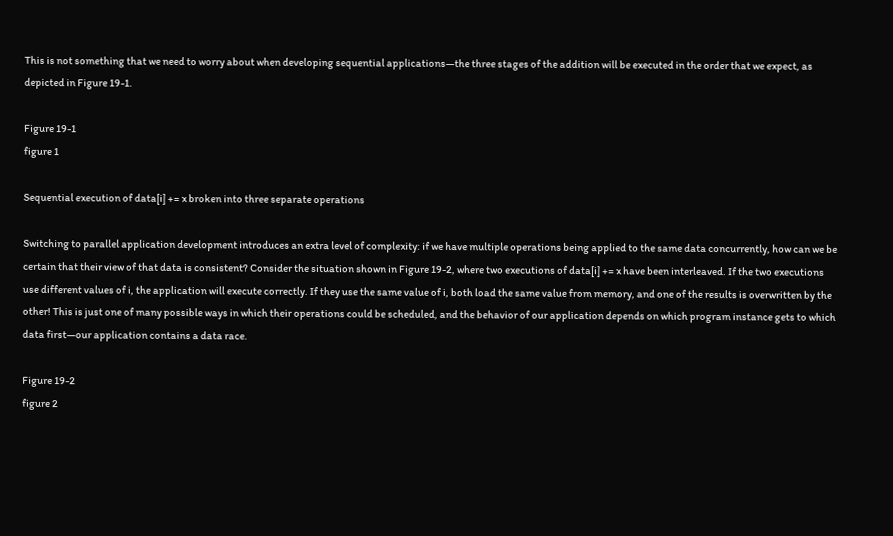This is not something that we need to worry about when developing sequential applications—the three stages of the addition will be executed in the order that we expect, as depicted in Figure 19-1.

Figure 19-1
figure 1

Sequential execution of data[i] += x broken into three separate operations

Switching to parallel application development introduces an extra level of complexity: if we have multiple operations being applied to the same data concurrently, how can we be certain that their view of that data is consistent? Consider the situation shown in Figure 19-2, where two executions of data[i] += x have been interleaved. If the two executions use different values of i, the application will execute correctly. If they use the same value of i, both load the same value from memory, and one of the results is overwritten by the other! This is just one of many possible ways in which their operations could be scheduled, and the behavior of our application depends on which program instance gets to which data first—our application contains a data race.

Figure 19-2
figure 2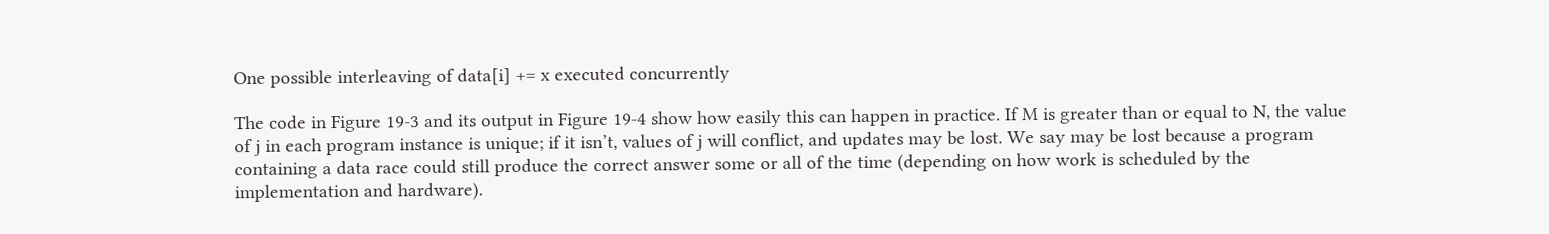One possible interleaving of data[i] += x executed concurrently

The code in Figure 19-3 and its output in Figure 19-4 show how easily this can happen in practice. If M is greater than or equal to N, the value of j in each program instance is unique; if it isn’t, values of j will conflict, and updates may be lost. We say may be lost because a program containing a data race could still produce the correct answer some or all of the time (depending on how work is scheduled by the implementation and hardware).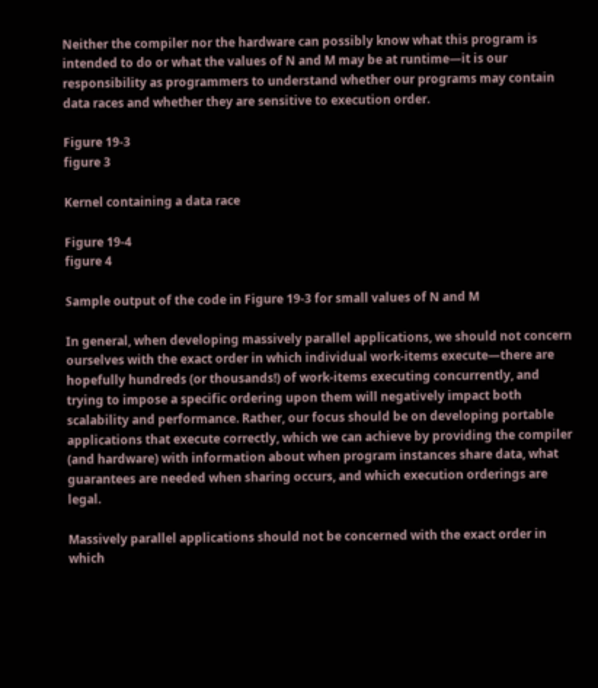Neither the compiler nor the hardware can possibly know what this program is intended to do or what the values of N and M may be at runtime—it is our responsibility as programmers to understand whether our programs may contain data races and whether they are sensitive to execution order.

Figure 19-3
figure 3

Kernel containing a data race

Figure 19-4
figure 4

Sample output of the code in Figure 19-3 for small values of N and M

In general, when developing massively parallel applications, we should not concern ourselves with the exact order in which individual work-items execute—there are hopefully hundreds (or thousands!) of work-items executing concurrently, and trying to impose a specific ordering upon them will negatively impact both scalability and performance. Rather, our focus should be on developing portable applications that execute correctly, which we can achieve by providing the compiler (and hardware) with information about when program instances share data, what guarantees are needed when sharing occurs, and which execution orderings are legal.

Massively parallel applications should not be concerned with the exact order in which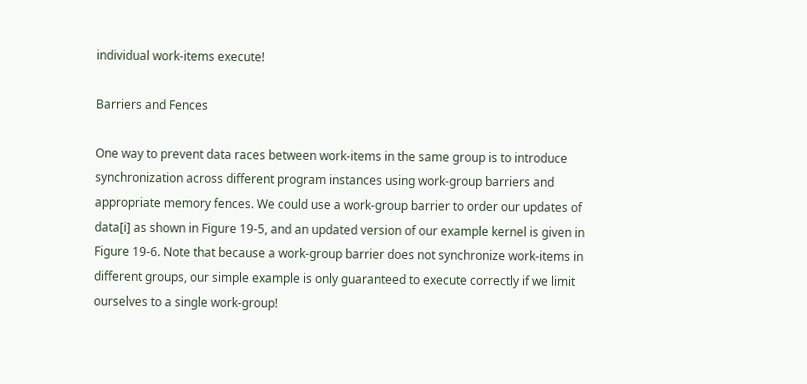individual work-items execute!

Barriers and Fences

One way to prevent data races between work-items in the same group is to introduce synchronization across different program instances using work-group barriers and appropriate memory fences. We could use a work-group barrier to order our updates of data[i] as shown in Figure 19-5, and an updated version of our example kernel is given in Figure 19-6. Note that because a work-group barrier does not synchronize work-items in different groups, our simple example is only guaranteed to execute correctly if we limit ourselves to a single work-group!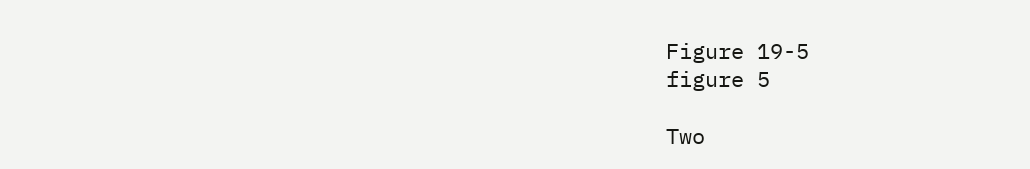Figure 19-5
figure 5

Two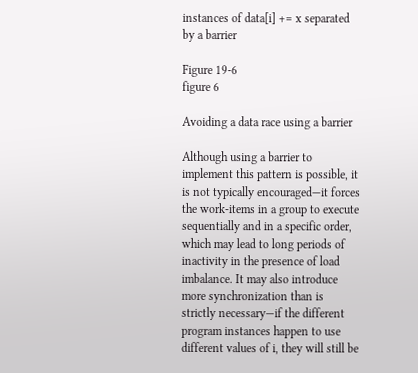instances of data[i] += x separated by a barrier

Figure 19-6
figure 6

Avoiding a data race using a barrier

Although using a barrier to implement this pattern is possible, it is not typically encouraged—it forces the work-items in a group to execute sequentially and in a specific order, which may lead to long periods of inactivity in the presence of load imbalance. It may also introduce more synchronization than is strictly necessary—if the different program instances happen to use different values of i, they will still be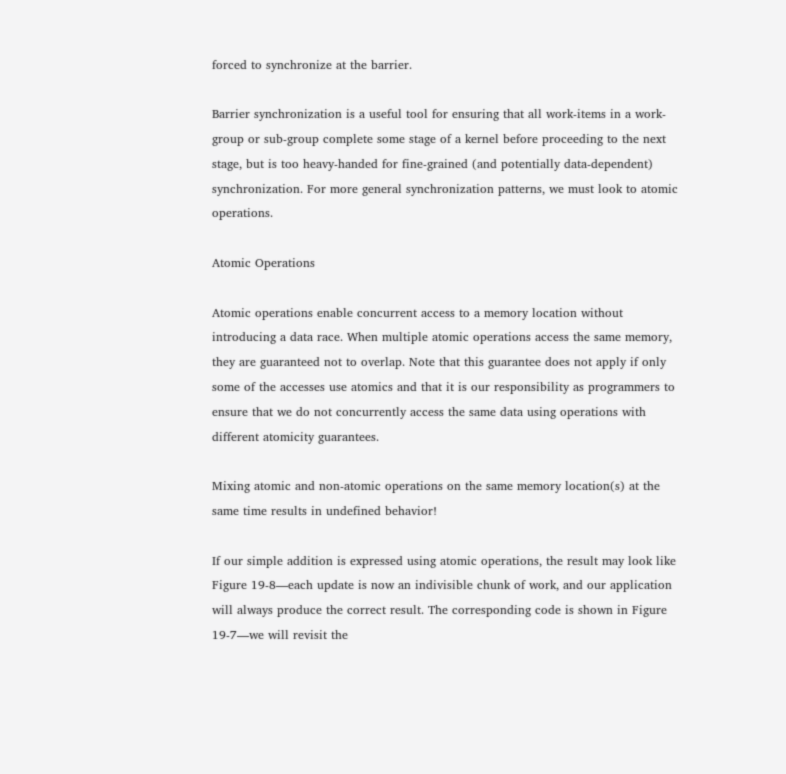forced to synchronize at the barrier.

Barrier synchronization is a useful tool for ensuring that all work-items in a work-group or sub-group complete some stage of a kernel before proceeding to the next stage, but is too heavy-handed for fine-grained (and potentially data-dependent) synchronization. For more general synchronization patterns, we must look to atomic operations.

Atomic Operations

Atomic operations enable concurrent access to a memory location without introducing a data race. When multiple atomic operations access the same memory, they are guaranteed not to overlap. Note that this guarantee does not apply if only some of the accesses use atomics and that it is our responsibility as programmers to ensure that we do not concurrently access the same data using operations with different atomicity guarantees.

Mixing atomic and non-atomic operations on the same memory location(s) at the same time results in undefined behavior!

If our simple addition is expressed using atomic operations, the result may look like Figure 19-8—each update is now an indivisible chunk of work, and our application will always produce the correct result. The corresponding code is shown in Figure 19-7—we will revisit the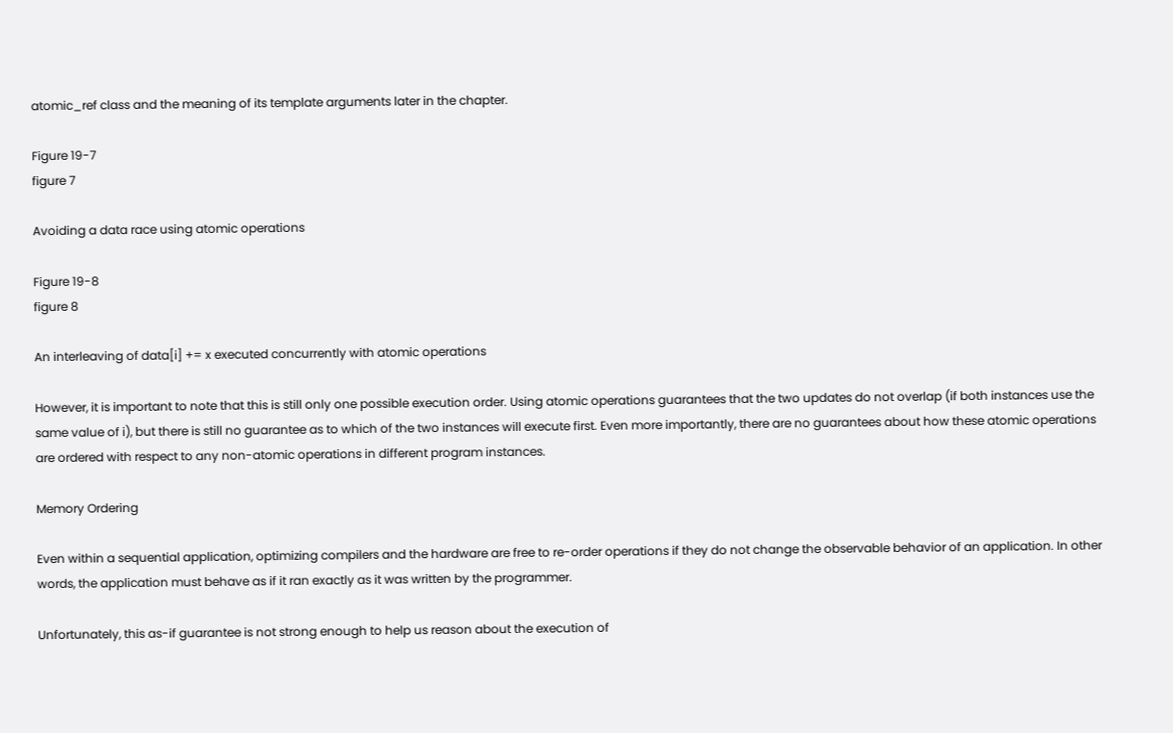atomic_ref class and the meaning of its template arguments later in the chapter.

Figure 19-7
figure 7

Avoiding a data race using atomic operations

Figure 19-8
figure 8

An interleaving of data[i] += x executed concurrently with atomic operations

However, it is important to note that this is still only one possible execution order. Using atomic operations guarantees that the two updates do not overlap (if both instances use the same value of i), but there is still no guarantee as to which of the two instances will execute first. Even more importantly, there are no guarantees about how these atomic operations are ordered with respect to any non-atomic operations in different program instances.

Memory Ordering

Even within a sequential application, optimizing compilers and the hardware are free to re-order operations if they do not change the observable behavior of an application. In other words, the application must behave as if it ran exactly as it was written by the programmer.

Unfortunately, this as-if guarantee is not strong enough to help us reason about the execution of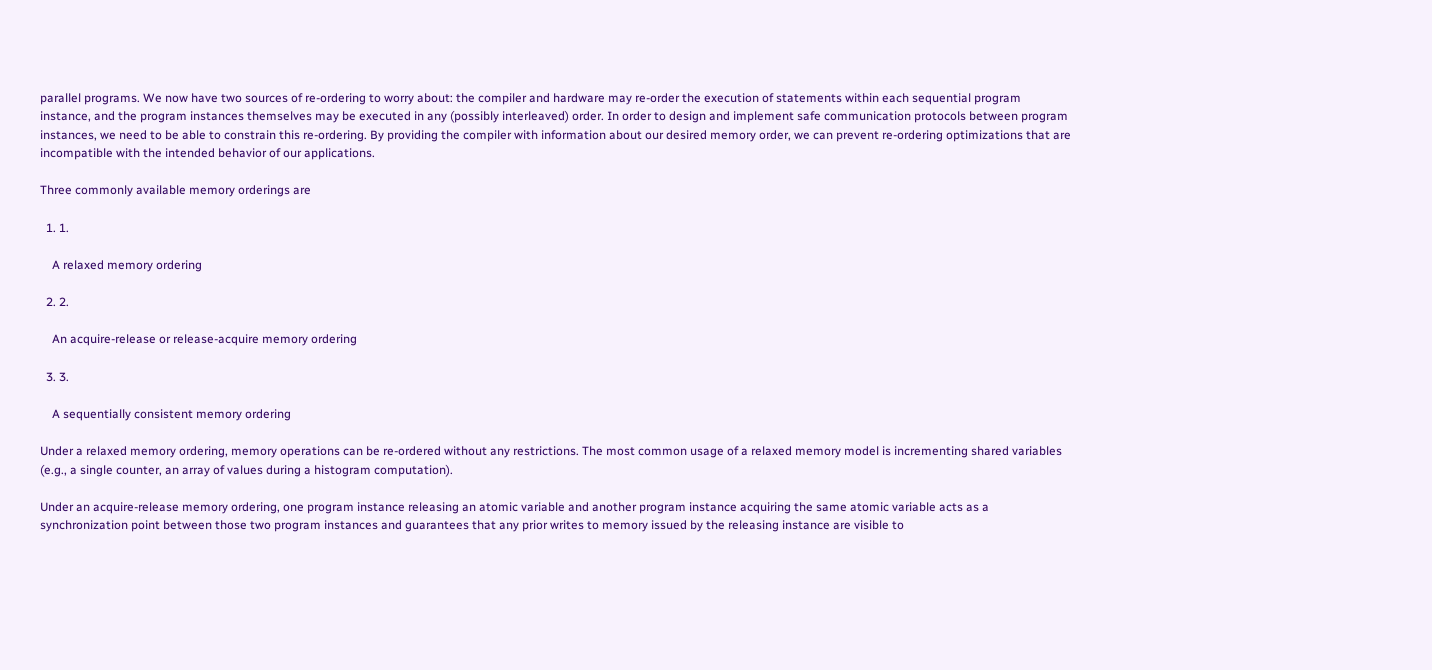parallel programs. We now have two sources of re-ordering to worry about: the compiler and hardware may re-order the execution of statements within each sequential program instance, and the program instances themselves may be executed in any (possibly interleaved) order. In order to design and implement safe communication protocols between program instances, we need to be able to constrain this re-ordering. By providing the compiler with information about our desired memory order, we can prevent re-ordering optimizations that are incompatible with the intended behavior of our applications.

Three commonly available memory orderings are

  1. 1.

    A relaxed memory ordering

  2. 2.

    An acquire-release or release-acquire memory ordering

  3. 3.

    A sequentially consistent memory ordering

Under a relaxed memory ordering, memory operations can be re-ordered without any restrictions. The most common usage of a relaxed memory model is incrementing shared variables (e.g., a single counter, an array of values during a histogram computation).

Under an acquire-release memory ordering, one program instance releasing an atomic variable and another program instance acquiring the same atomic variable acts as a synchronization point between those two program instances and guarantees that any prior writes to memory issued by the releasing instance are visible to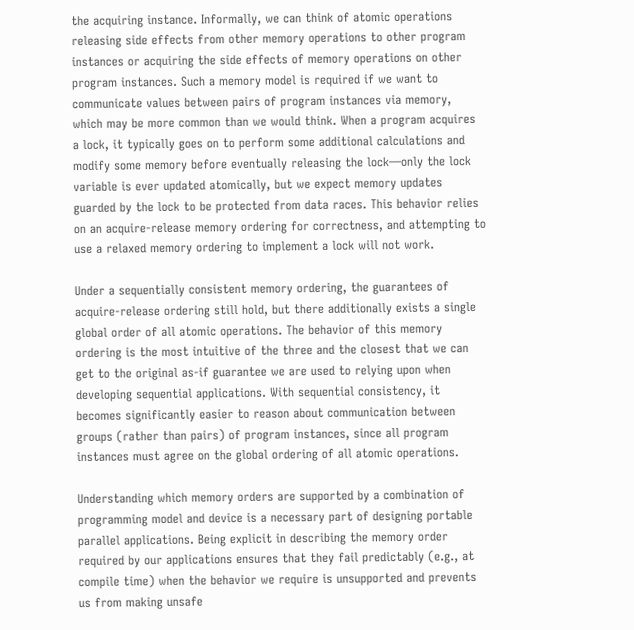the acquiring instance. Informally, we can think of atomic operations releasing side effects from other memory operations to other program instances or acquiring the side effects of memory operations on other program instances. Such a memory model is required if we want to communicate values between pairs of program instances via memory, which may be more common than we would think. When a program acquires a lock, it typically goes on to perform some additional calculations and modify some memory before eventually releasing the lock—only the lock variable is ever updated atomically, but we expect memory updates guarded by the lock to be protected from data races. This behavior relies on an acquire-release memory ordering for correctness, and attempting to use a relaxed memory ordering to implement a lock will not work.

Under a sequentially consistent memory ordering, the guarantees of acquire-release ordering still hold, but there additionally exists a single global order of all atomic operations. The behavior of this memory ordering is the most intuitive of the three and the closest that we can get to the original as-if guarantee we are used to relying upon when developing sequential applications. With sequential consistency, it becomes significantly easier to reason about communication between groups (rather than pairs) of program instances, since all program instances must agree on the global ordering of all atomic operations.

Understanding which memory orders are supported by a combination of programming model and device is a necessary part of designing portable parallel applications. Being explicit in describing the memory order required by our applications ensures that they fail predictably (e.g., at compile time) when the behavior we require is unsupported and prevents us from making unsafe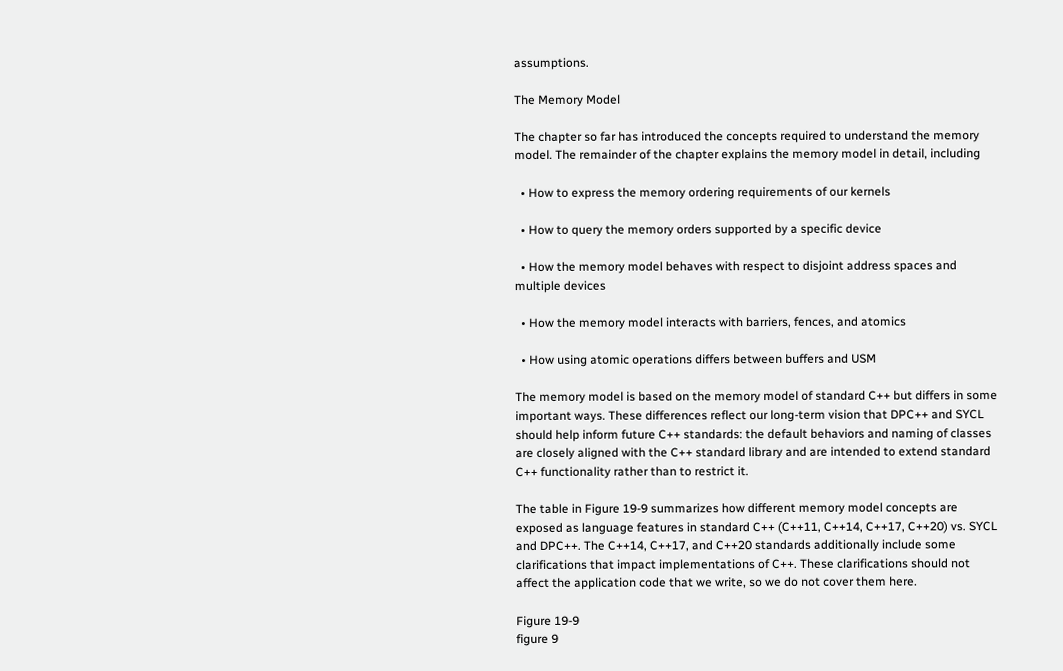assumptions.

The Memory Model

The chapter so far has introduced the concepts required to understand the memory model. The remainder of the chapter explains the memory model in detail, including

  • How to express the memory ordering requirements of our kernels

  • How to query the memory orders supported by a specific device

  • How the memory model behaves with respect to disjoint address spaces and multiple devices

  • How the memory model interacts with barriers, fences, and atomics

  • How using atomic operations differs between buffers and USM

The memory model is based on the memory model of standard C++ but differs in some important ways. These differences reflect our long-term vision that DPC++ and SYCL should help inform future C++ standards: the default behaviors and naming of classes are closely aligned with the C++ standard library and are intended to extend standard C++ functionality rather than to restrict it.

The table in Figure 19-9 summarizes how different memory model concepts are exposed as language features in standard C++ (C++11, C++14, C++17, C++20) vs. SYCL and DPC++. The C++14, C++17, and C++20 standards additionally include some clarifications that impact implementations of C++. These clarifications should not affect the application code that we write, so we do not cover them here.

Figure 19-9
figure 9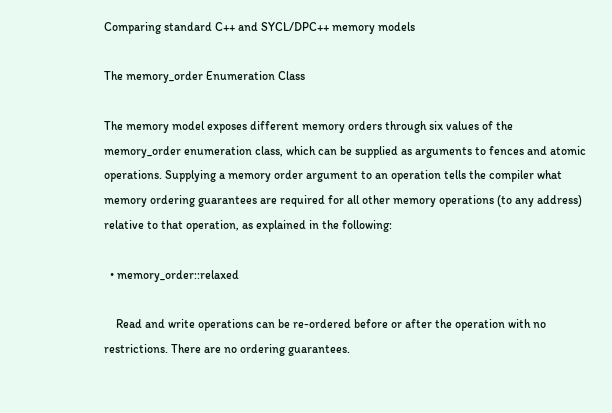Comparing standard C++ and SYCL/DPC++ memory models

The memory_order Enumeration Class

The memory model exposes different memory orders through six values of the memory_order enumeration class, which can be supplied as arguments to fences and atomic operations. Supplying a memory order argument to an operation tells the compiler what memory ordering guarantees are required for all other memory operations (to any address) relative to that operation, as explained in the following:

  • memory_order::relaxed

    Read and write operations can be re-ordered before or after the operation with no restrictions. There are no ordering guarantees.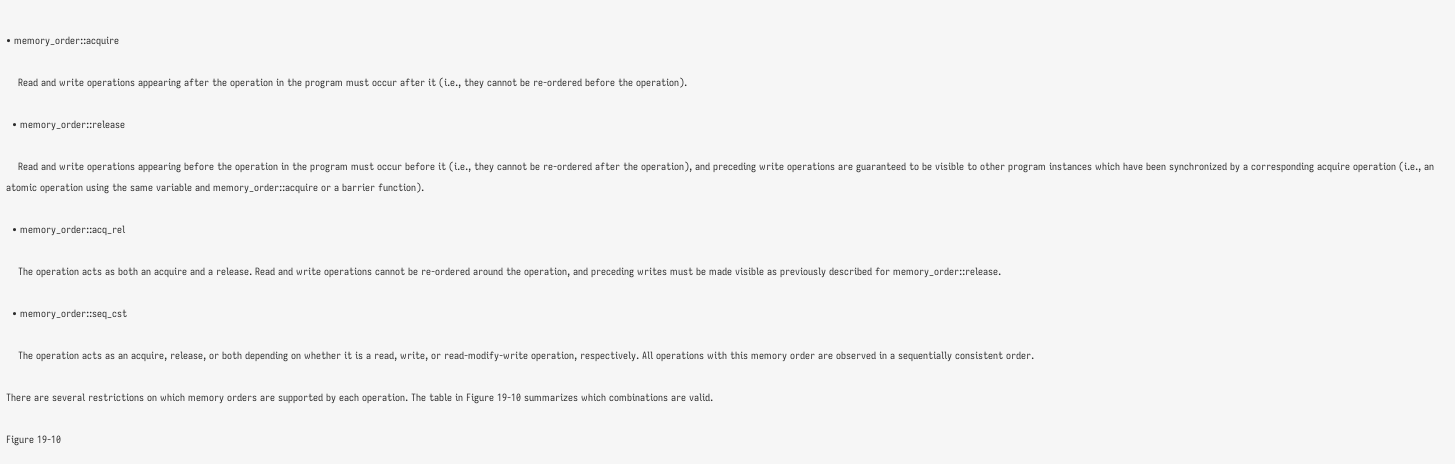• memory_order::acquire

    Read and write operations appearing after the operation in the program must occur after it (i.e., they cannot be re-ordered before the operation).

  • memory_order::release

    Read and write operations appearing before the operation in the program must occur before it (i.e., they cannot be re-ordered after the operation), and preceding write operations are guaranteed to be visible to other program instances which have been synchronized by a corresponding acquire operation (i.e., an atomic operation using the same variable and memory_order::acquire or a barrier function).

  • memory_order::acq_rel

    The operation acts as both an acquire and a release. Read and write operations cannot be re-ordered around the operation, and preceding writes must be made visible as previously described for memory_order::release.

  • memory_order::seq_cst

    The operation acts as an acquire, release, or both depending on whether it is a read, write, or read-modify-write operation, respectively. All operations with this memory order are observed in a sequentially consistent order.

There are several restrictions on which memory orders are supported by each operation. The table in Figure 19-10 summarizes which combinations are valid.

Figure 19-10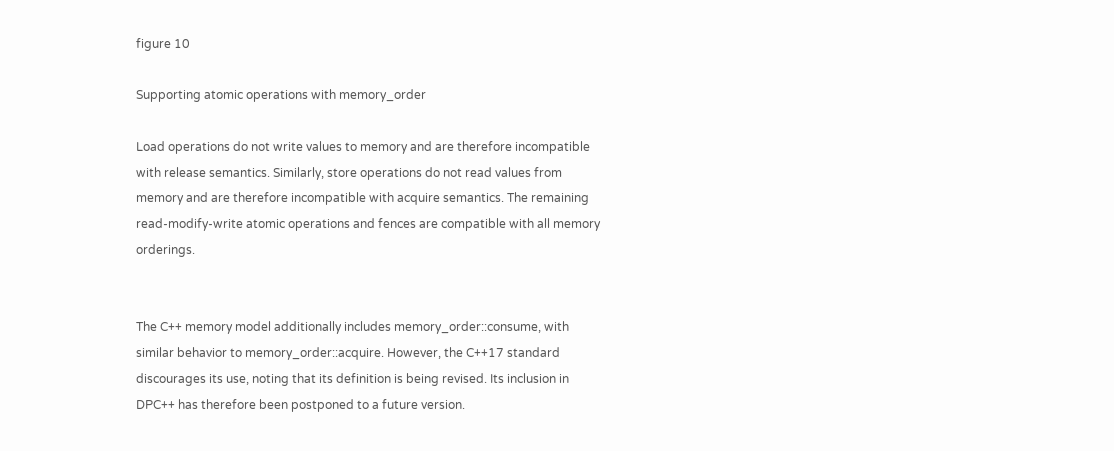figure 10

Supporting atomic operations with memory_order

Load operations do not write values to memory and are therefore incompatible with release semantics. Similarly, store operations do not read values from memory and are therefore incompatible with acquire semantics. The remaining read-modify-write atomic operations and fences are compatible with all memory orderings.


The C++ memory model additionally includes memory_order::consume, with similar behavior to memory_order::acquire. However, the C++17 standard discourages its use, noting that its definition is being revised. Its inclusion in DPC++ has therefore been postponed to a future version.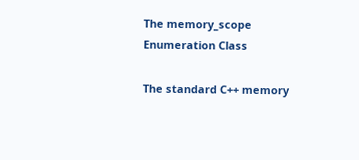The memory_scope Enumeration Class

The standard C++ memory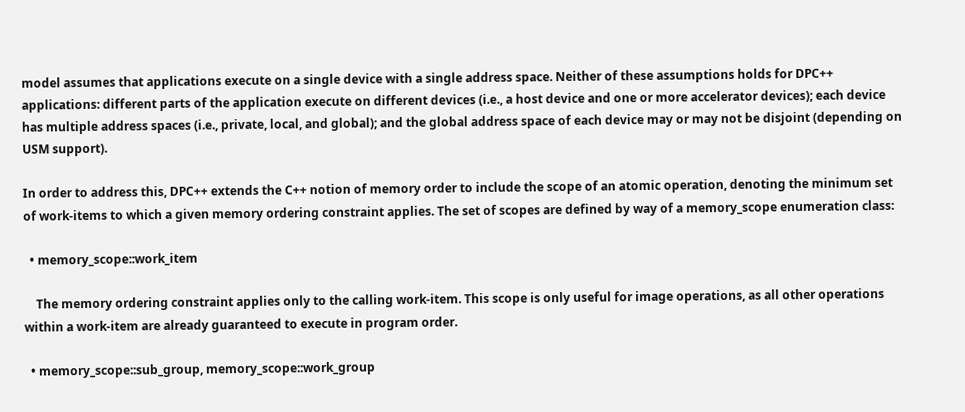model assumes that applications execute on a single device with a single address space. Neither of these assumptions holds for DPC++ applications: different parts of the application execute on different devices (i.e., a host device and one or more accelerator devices); each device has multiple address spaces (i.e., private, local, and global); and the global address space of each device may or may not be disjoint (depending on USM support).

In order to address this, DPC++ extends the C++ notion of memory order to include the scope of an atomic operation, denoting the minimum set of work-items to which a given memory ordering constraint applies. The set of scopes are defined by way of a memory_scope enumeration class:

  • memory_scope::work_item

    The memory ordering constraint applies only to the calling work-item. This scope is only useful for image operations, as all other operations within a work-item are already guaranteed to execute in program order.

  • memory_scope::sub_group, memory_scope::work_group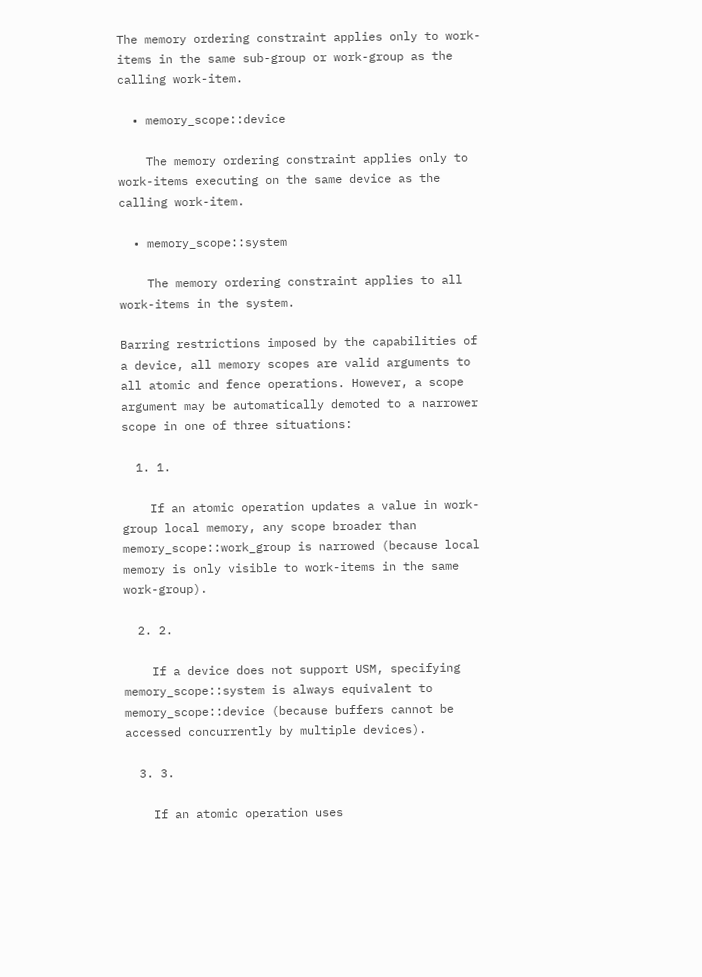The memory ordering constraint applies only to work-items in the same sub-group or work-group as the calling work-item.

  • memory_scope::device

    The memory ordering constraint applies only to work-items executing on the same device as the calling work-item.

  • memory_scope::system

    The memory ordering constraint applies to all work-items in the system.

Barring restrictions imposed by the capabilities of a device, all memory scopes are valid arguments to all atomic and fence operations. However, a scope argument may be automatically demoted to a narrower scope in one of three situations:

  1. 1.

    If an atomic operation updates a value in work-group local memory, any scope broader than memory_scope::work_group is narrowed (because local memory is only visible to work-items in the same work-group).

  2. 2.

    If a device does not support USM, specifying memory_scope::system is always equivalent to memory_scope::device (because buffers cannot be accessed concurrently by multiple devices).

  3. 3.

    If an atomic operation uses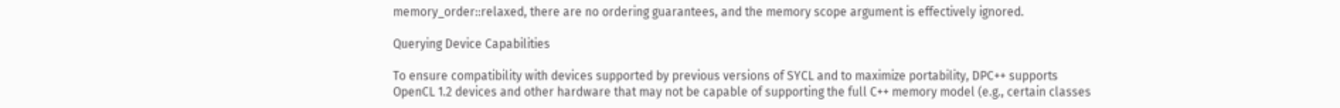memory_order::relaxed, there are no ordering guarantees, and the memory scope argument is effectively ignored.

Querying Device Capabilities

To ensure compatibility with devices supported by previous versions of SYCL and to maximize portability, DPC++ supports OpenCL 1.2 devices and other hardware that may not be capable of supporting the full C++ memory model (e.g., certain classes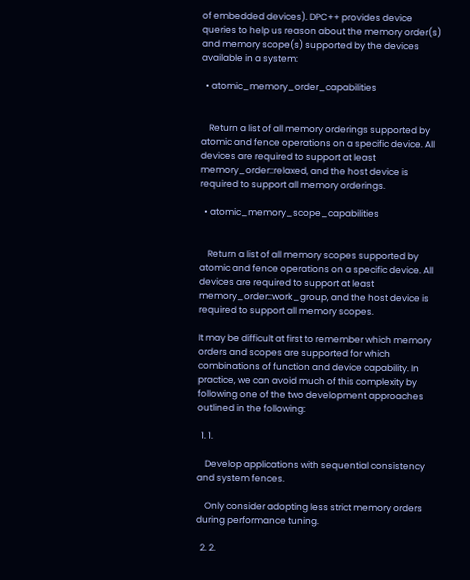of embedded devices). DPC++ provides device queries to help us reason about the memory order(s) and memory scope(s) supported by the devices available in a system:

  • atomic_memory_order_capabilities


    Return a list of all memory orderings supported by atomic and fence operations on a specific device. All devices are required to support at least memory_order::relaxed, and the host device is required to support all memory orderings.

  • atomic_memory_scope_capabilities


    Return a list of all memory scopes supported by atomic and fence operations on a specific device. All devices are required to support at least memory_order::work_group, and the host device is required to support all memory scopes.

It may be difficult at first to remember which memory orders and scopes are supported for which combinations of function and device capability. In practice, we can avoid much of this complexity by following one of the two development approaches outlined in the following:

  1. 1.

    Develop applications with sequential consistency and system fences.

    Only consider adopting less strict memory orders during performance tuning.

  2. 2.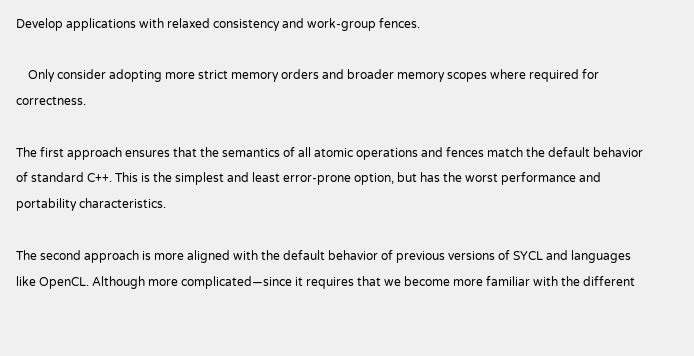Develop applications with relaxed consistency and work-group fences.

    Only consider adopting more strict memory orders and broader memory scopes where required for correctness.

The first approach ensures that the semantics of all atomic operations and fences match the default behavior of standard C++. This is the simplest and least error-prone option, but has the worst performance and portability characteristics.

The second approach is more aligned with the default behavior of previous versions of SYCL and languages like OpenCL. Although more complicated—since it requires that we become more familiar with the different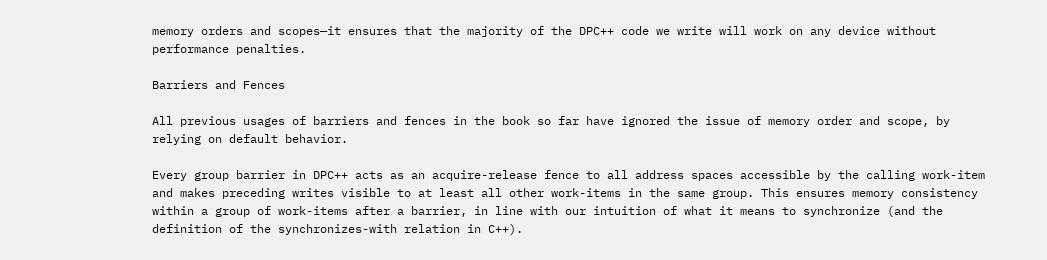memory orders and scopes—it ensures that the majority of the DPC++ code we write will work on any device without performance penalties.

Barriers and Fences

All previous usages of barriers and fences in the book so far have ignored the issue of memory order and scope, by relying on default behavior.

Every group barrier in DPC++ acts as an acquire-release fence to all address spaces accessible by the calling work-item and makes preceding writes visible to at least all other work-items in the same group. This ensures memory consistency within a group of work-items after a barrier, in line with our intuition of what it means to synchronize (and the definition of the synchronizes-with relation in C++).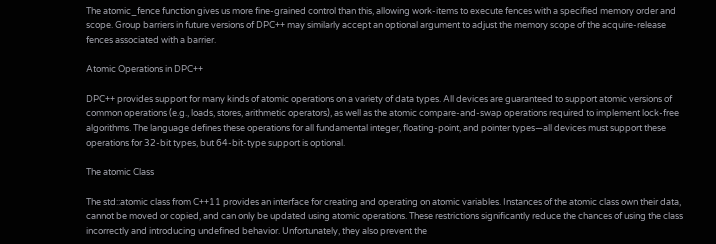The atomic_fence function gives us more fine-grained control than this, allowing work-items to execute fences with a specified memory order and scope. Group barriers in future versions of DPC++ may similarly accept an optional argument to adjust the memory scope of the acquire-release fences associated with a barrier.

Atomic Operations in DPC++

DPC++ provides support for many kinds of atomic operations on a variety of data types. All devices are guaranteed to support atomic versions of common operations (e.g., loads, stores, arithmetic operators), as well as the atomic compare-and-swap operations required to implement lock-free algorithms. The language defines these operations for all fundamental integer, floating-point, and pointer types—all devices must support these operations for 32-bit types, but 64-bit-type support is optional.

The atomic Class

The std::atomic class from C++11 provides an interface for creating and operating on atomic variables. Instances of the atomic class own their data, cannot be moved or copied, and can only be updated using atomic operations. These restrictions significantly reduce the chances of using the class incorrectly and introducing undefined behavior. Unfortunately, they also prevent the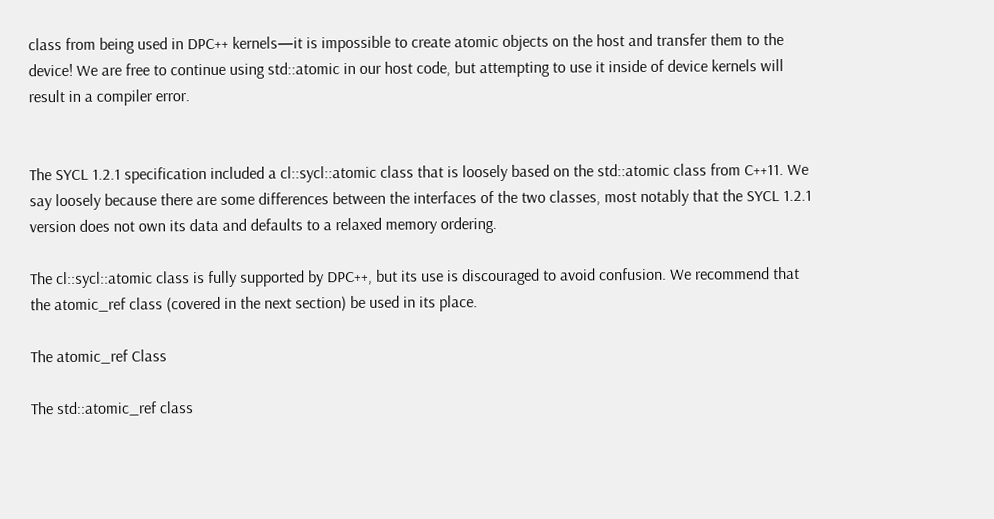class from being used in DPC++ kernels—it is impossible to create atomic objects on the host and transfer them to the device! We are free to continue using std::atomic in our host code, but attempting to use it inside of device kernels will result in a compiler error.


The SYCL 1.2.1 specification included a cl::sycl::atomic class that is loosely based on the std::atomic class from C++11. We say loosely because there are some differences between the interfaces of the two classes, most notably that the SYCL 1.2.1 version does not own its data and defaults to a relaxed memory ordering.

The cl::sycl::atomic class is fully supported by DPC++, but its use is discouraged to avoid confusion. We recommend that the atomic_ref class (covered in the next section) be used in its place.

The atomic_ref Class

The std::atomic_ref class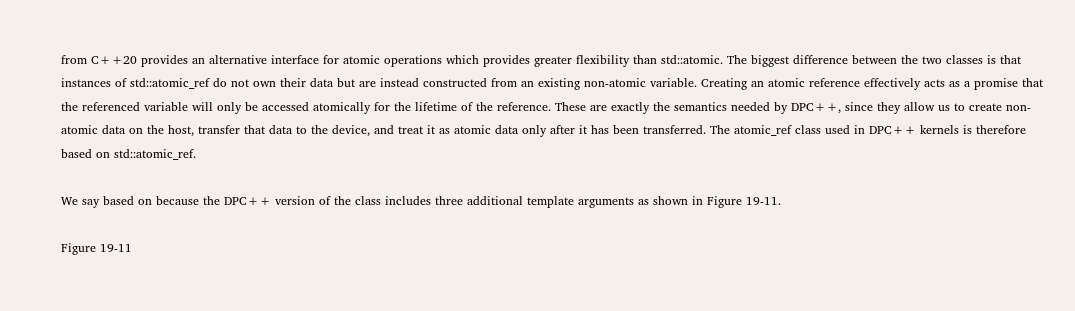from C++20 provides an alternative interface for atomic operations which provides greater flexibility than std::atomic. The biggest difference between the two classes is that instances of std::atomic_ref do not own their data but are instead constructed from an existing non-atomic variable. Creating an atomic reference effectively acts as a promise that the referenced variable will only be accessed atomically for the lifetime of the reference. These are exactly the semantics needed by DPC++, since they allow us to create non-atomic data on the host, transfer that data to the device, and treat it as atomic data only after it has been transferred. The atomic_ref class used in DPC++ kernels is therefore based on std::atomic_ref.

We say based on because the DPC++ version of the class includes three additional template arguments as shown in Figure 19-11.

Figure 19-11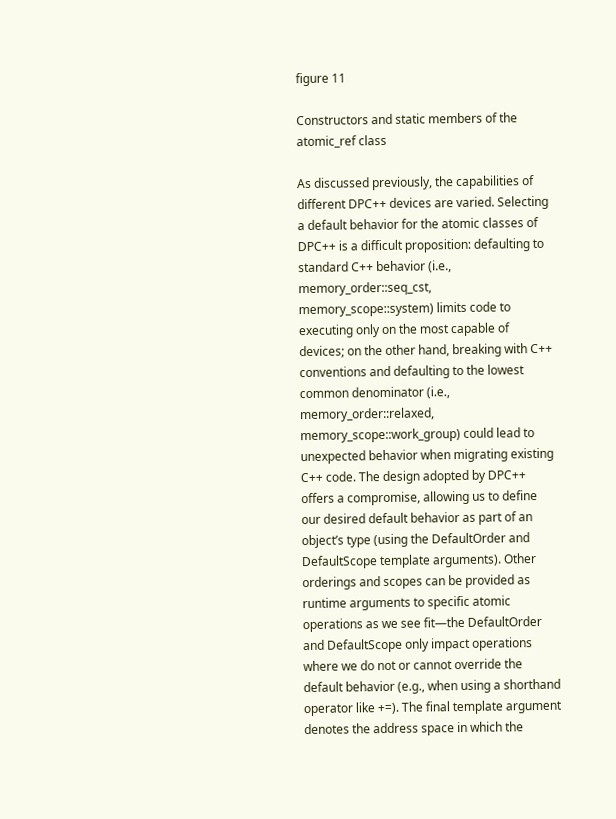figure 11

Constructors and static members of the atomic_ref class

As discussed previously, the capabilities of different DPC++ devices are varied. Selecting a default behavior for the atomic classes of DPC++ is a difficult proposition: defaulting to standard C++ behavior (i.e., memory_order::seq_cst, memory_scope::system) limits code to executing only on the most capable of devices; on the other hand, breaking with C++ conventions and defaulting to the lowest common denominator (i.e., memory_order::relaxed, memory_scope::work_group) could lead to unexpected behavior when migrating existing C++ code. The design adopted by DPC++ offers a compromise, allowing us to define our desired default behavior as part of an object’s type (using the DefaultOrder and DefaultScope template arguments). Other orderings and scopes can be provided as runtime arguments to specific atomic operations as we see fit—the DefaultOrder and DefaultScope only impact operations where we do not or cannot override the default behavior (e.g., when using a shorthand operator like +=). The final template argument denotes the address space in which the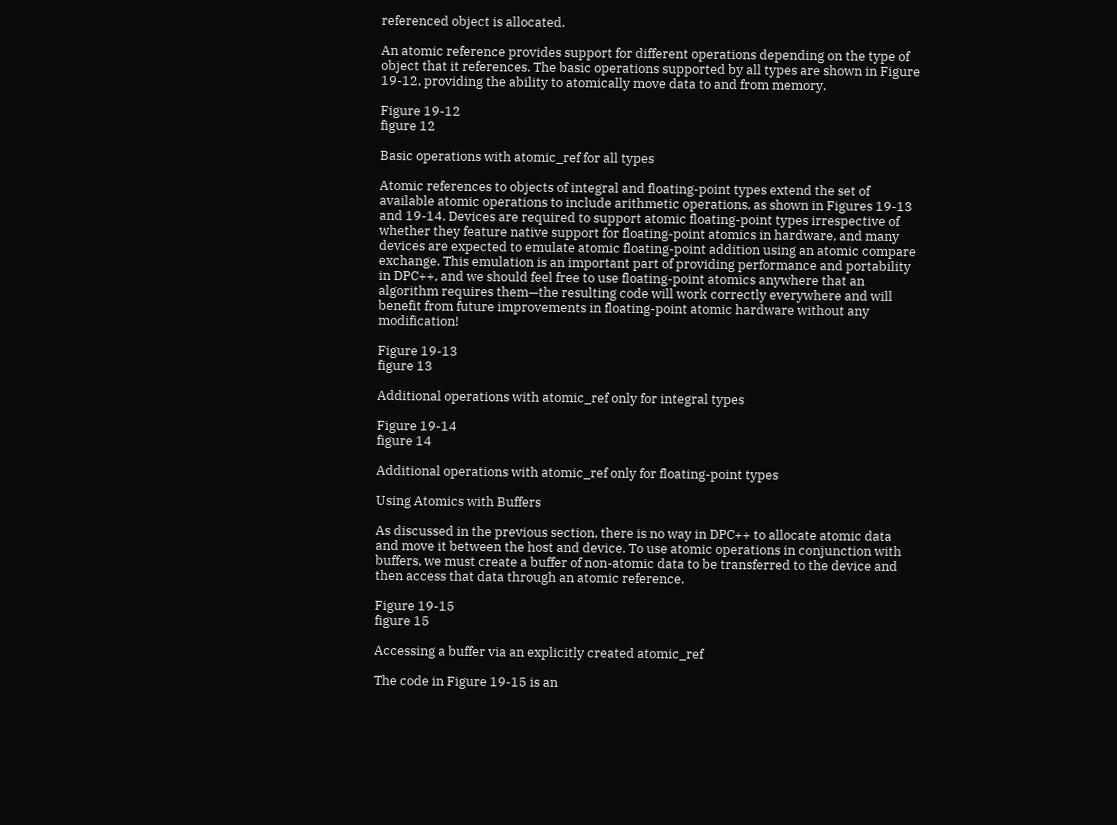referenced object is allocated.

An atomic reference provides support for different operations depending on the type of object that it references. The basic operations supported by all types are shown in Figure 19-12, providing the ability to atomically move data to and from memory.

Figure 19-12
figure 12

Basic operations with atomic_ref for all types

Atomic references to objects of integral and floating-point types extend the set of available atomic operations to include arithmetic operations, as shown in Figures 19-13 and 19-14. Devices are required to support atomic floating-point types irrespective of whether they feature native support for floating-point atomics in hardware, and many devices are expected to emulate atomic floating-point addition using an atomic compare exchange. This emulation is an important part of providing performance and portability in DPC++, and we should feel free to use floating-point atomics anywhere that an algorithm requires them—the resulting code will work correctly everywhere and will benefit from future improvements in floating-point atomic hardware without any modification!

Figure 19-13
figure 13

Additional operations with atomic_ref only for integral types

Figure 19-14
figure 14

Additional operations with atomic_ref only for floating-point types

Using Atomics with Buffers

As discussed in the previous section, there is no way in DPC++ to allocate atomic data and move it between the host and device. To use atomic operations in conjunction with buffers, we must create a buffer of non-atomic data to be transferred to the device and then access that data through an atomic reference.

Figure 19-15
figure 15

Accessing a buffer via an explicitly created atomic_ref

The code in Figure 19-15 is an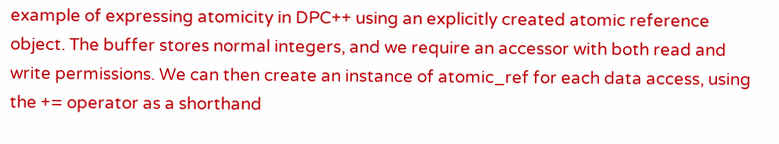example of expressing atomicity in DPC++ using an explicitly created atomic reference object. The buffer stores normal integers, and we require an accessor with both read and write permissions. We can then create an instance of atomic_ref for each data access, using the += operator as a shorthand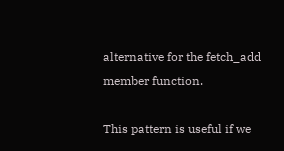alternative for the fetch_add member function.

This pattern is useful if we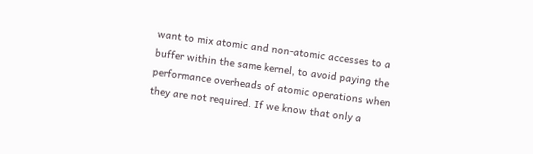want to mix atomic and non-atomic accesses to a buffer within the same kernel, to avoid paying the performance overheads of atomic operations when they are not required. If we know that only a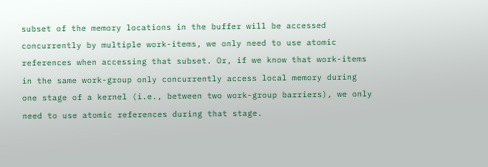subset of the memory locations in the buffer will be accessed concurrently by multiple work-items, we only need to use atomic references when accessing that subset. Or, if we know that work-items in the same work-group only concurrently access local memory during one stage of a kernel (i.e., between two work-group barriers), we only need to use atomic references during that stage.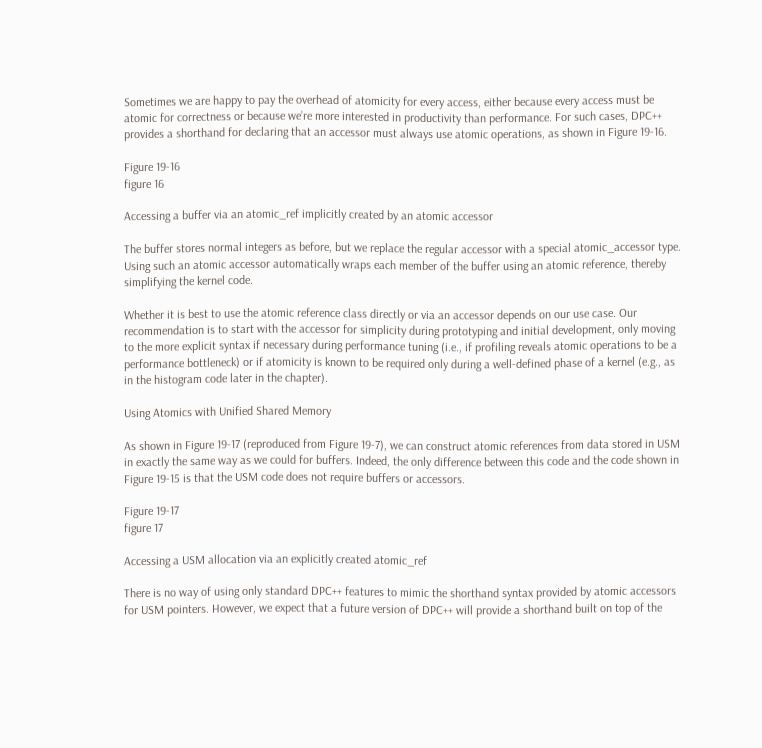Sometimes we are happy to pay the overhead of atomicity for every access, either because every access must be atomic for correctness or because we’re more interested in productivity than performance. For such cases, DPC++ provides a shorthand for declaring that an accessor must always use atomic operations, as shown in Figure 19-16.

Figure 19-16
figure 16

Accessing a buffer via an atomic_ref implicitly created by an atomic accessor

The buffer stores normal integers as before, but we replace the regular accessor with a special atomic_accessor type. Using such an atomic accessor automatically wraps each member of the buffer using an atomic reference, thereby simplifying the kernel code.

Whether it is best to use the atomic reference class directly or via an accessor depends on our use case. Our recommendation is to start with the accessor for simplicity during prototyping and initial development, only moving to the more explicit syntax if necessary during performance tuning (i.e., if profiling reveals atomic operations to be a performance bottleneck) or if atomicity is known to be required only during a well-defined phase of a kernel (e.g., as in the histogram code later in the chapter).

Using Atomics with Unified Shared Memory

As shown in Figure 19-17 (reproduced from Figure 19-7), we can construct atomic references from data stored in USM in exactly the same way as we could for buffers. Indeed, the only difference between this code and the code shown in Figure 19-15 is that the USM code does not require buffers or accessors.

Figure 19-17
figure 17

Accessing a USM allocation via an explicitly created atomic_ref

There is no way of using only standard DPC++ features to mimic the shorthand syntax provided by atomic accessors for USM pointers. However, we expect that a future version of DPC++ will provide a shorthand built on top of the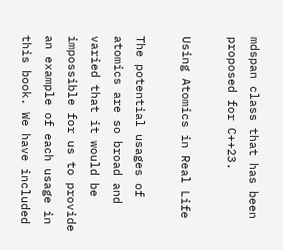mdspan class that has been proposed for C++23.

Using Atomics in Real Life

The potential usages of atomics are so broad and varied that it would be impossible for us to provide an example of each usage in this book. We have included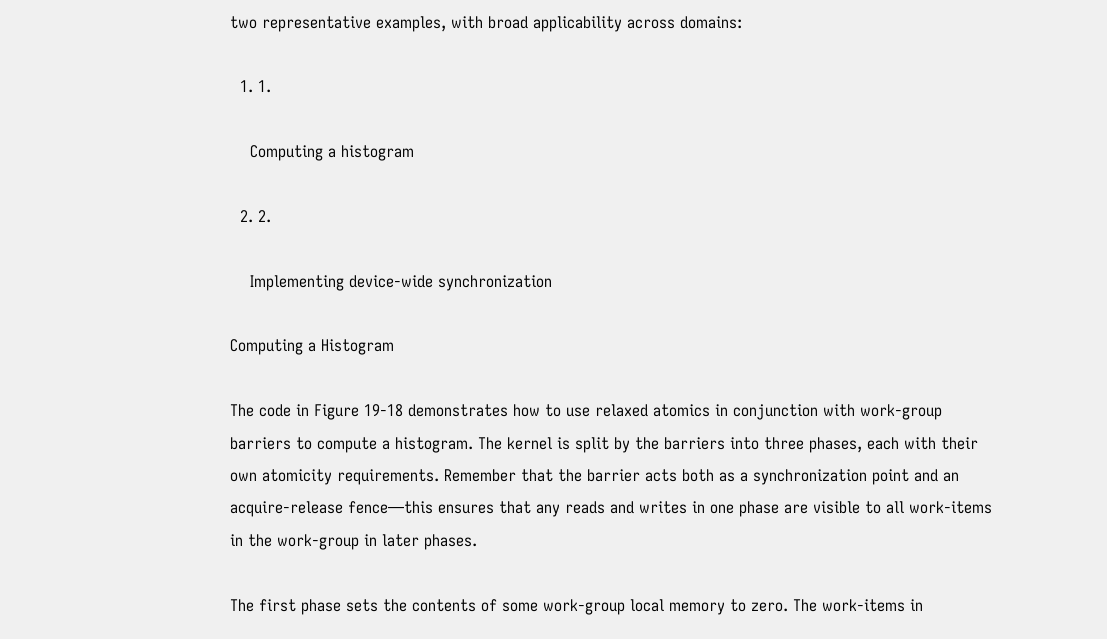two representative examples, with broad applicability across domains:

  1. 1.

    Computing a histogram

  2. 2.

    Implementing device-wide synchronization

Computing a Histogram

The code in Figure 19-18 demonstrates how to use relaxed atomics in conjunction with work-group barriers to compute a histogram. The kernel is split by the barriers into three phases, each with their own atomicity requirements. Remember that the barrier acts both as a synchronization point and an acquire-release fence—this ensures that any reads and writes in one phase are visible to all work-items in the work-group in later phases.

The first phase sets the contents of some work-group local memory to zero. The work-items in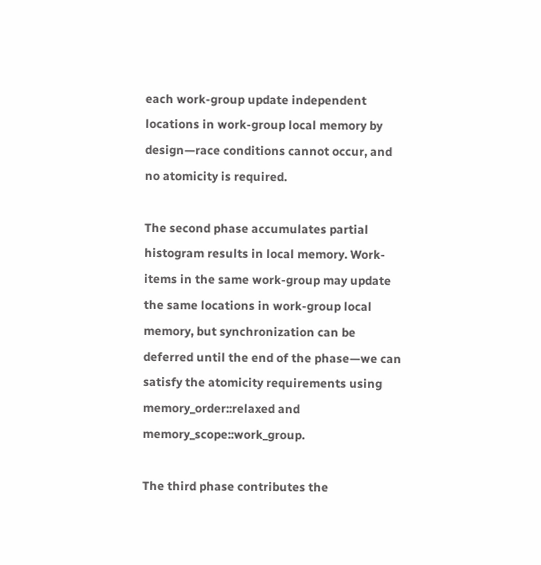each work-group update independent locations in work-group local memory by design—race conditions cannot occur, and no atomicity is required.

The second phase accumulates partial histogram results in local memory. Work-items in the same work-group may update the same locations in work-group local memory, but synchronization can be deferred until the end of the phase—we can satisfy the atomicity requirements using memory_order::relaxed and memory_scope::work_group.

The third phase contributes the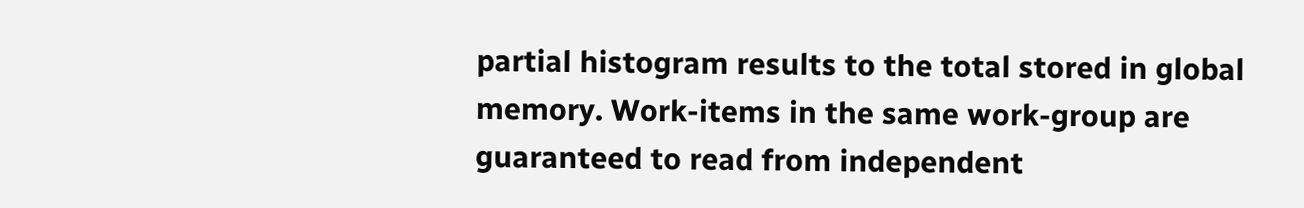partial histogram results to the total stored in global memory. Work-items in the same work-group are guaranteed to read from independent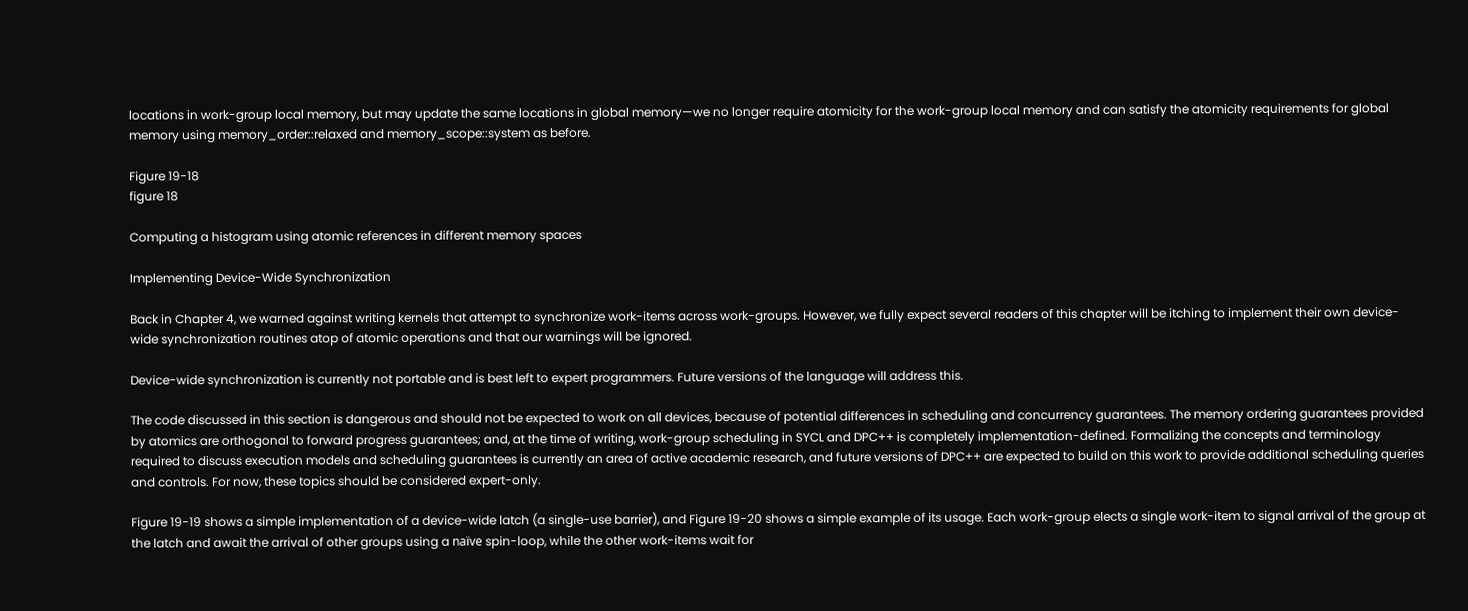locations in work-group local memory, but may update the same locations in global memory—we no longer require atomicity for the work-group local memory and can satisfy the atomicity requirements for global memory using memory_order::relaxed and memory_scope::system as before.

Figure 19-18
figure 18

Computing a histogram using atomic references in different memory spaces

Implementing Device-Wide Synchronization

Back in Chapter 4, we warned against writing kernels that attempt to synchronize work-items across work-groups. However, we fully expect several readers of this chapter will be itching to implement their own device-wide synchronization routines atop of atomic operations and that our warnings will be ignored.

Device-wide synchronization is currently not portable and is best left to expert programmers. Future versions of the language will address this.

The code discussed in this section is dangerous and should not be expected to work on all devices, because of potential differences in scheduling and concurrency guarantees. The memory ordering guarantees provided by atomics are orthogonal to forward progress guarantees; and, at the time of writing, work-group scheduling in SYCL and DPC++ is completely implementation-defined. Formalizing the concepts and terminology required to discuss execution models and scheduling guarantees is currently an area of active academic research, and future versions of DPC++ are expected to build on this work to provide additional scheduling queries and controls. For now, these topics should be considered expert-only.

Figure 19-19 shows a simple implementation of a device-wide latch (a single-use barrier), and Figure 19-20 shows a simple example of its usage. Each work-group elects a single work-item to signal arrival of the group at the latch and await the arrival of other groups using a naïve spin-loop, while the other work-items wait for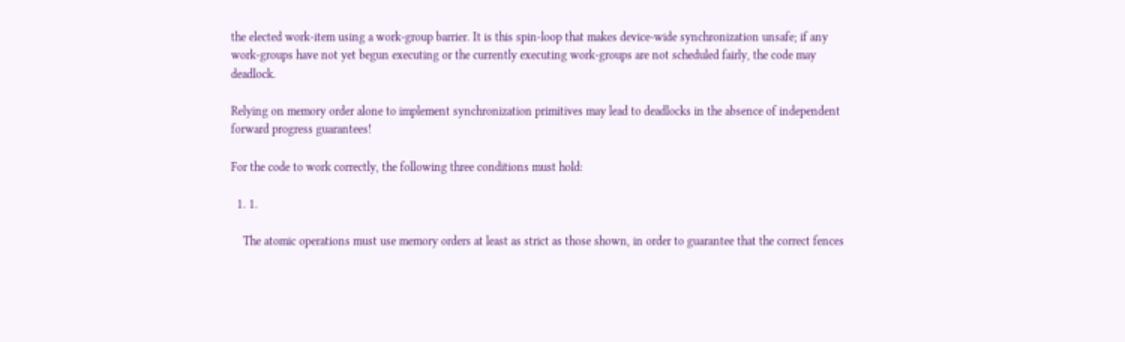the elected work-item using a work-group barrier. It is this spin-loop that makes device-wide synchronization unsafe; if any work-groups have not yet begun executing or the currently executing work-groups are not scheduled fairly, the code may deadlock.

Relying on memory order alone to implement synchronization primitives may lead to deadlocks in the absence of independent forward progress guarantees!

For the code to work correctly, the following three conditions must hold:

  1. 1.

    The atomic operations must use memory orders at least as strict as those shown, in order to guarantee that the correct fences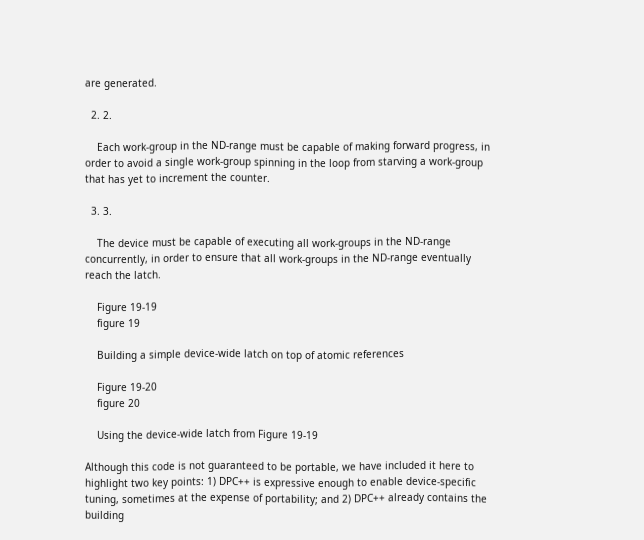are generated.

  2. 2.

    Each work-group in the ND-range must be capable of making forward progress, in order to avoid a single work-group spinning in the loop from starving a work-group that has yet to increment the counter.

  3. 3.

    The device must be capable of executing all work-groups in the ND-range concurrently, in order to ensure that all work-groups in the ND-range eventually reach the latch.

    Figure 19-19
    figure 19

    Building a simple device-wide latch on top of atomic references

    Figure 19-20
    figure 20

    Using the device-wide latch from Figure 19-19

Although this code is not guaranteed to be portable, we have included it here to highlight two key points: 1) DPC++ is expressive enough to enable device-specific tuning, sometimes at the expense of portability; and 2) DPC++ already contains the building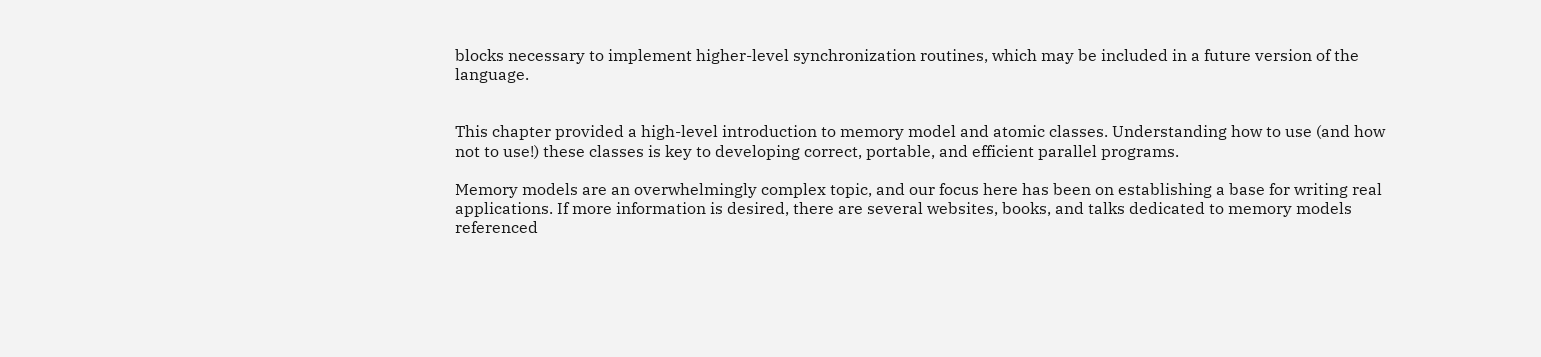blocks necessary to implement higher-level synchronization routines, which may be included in a future version of the language.


This chapter provided a high-level introduction to memory model and atomic classes. Understanding how to use (and how not to use!) these classes is key to developing correct, portable, and efficient parallel programs.

Memory models are an overwhelmingly complex topic, and our focus here has been on establishing a base for writing real applications. If more information is desired, there are several websites, books, and talks dedicated to memory models referenced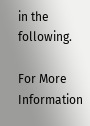in the following.

For More Information